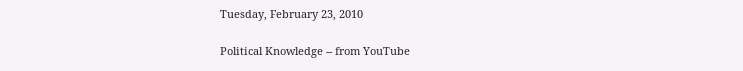Tuesday, February 23, 2010

Political Knowledge -- from YouTube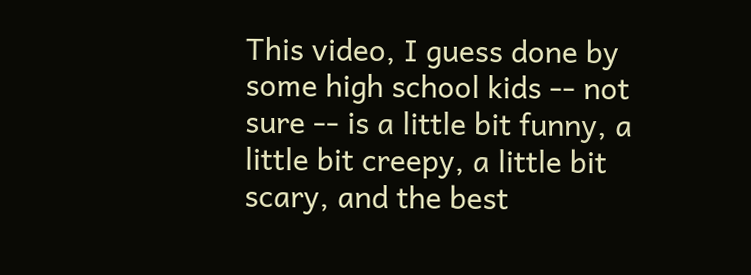This video, I guess done by some high school kids -- not sure -- is a little bit funny, a little bit creepy, a little bit scary, and the best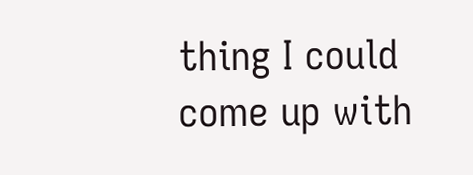thing I could come up with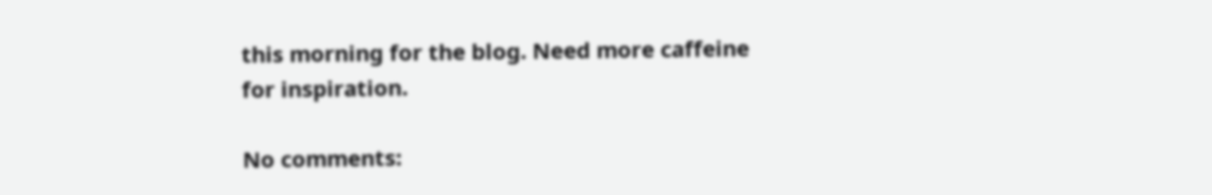this morning for the blog. Need more caffeine for inspiration.

No comments: